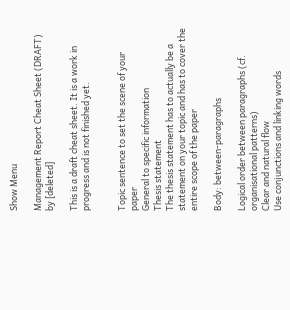Show Menu

Management Report Cheat Sheet (DRAFT) by [deleted]

This is a draft cheat sheet. It is a work in progress and is not finished yet.


Topic sentence to set the scene of your paper
General to specific information
Thesis statement
The thesis statement has to actually be a statement on your topic and has to cover the entire scope of the paper

Body: between-paragraphs

Logical order between paragraphs (cf. organisational patterns)
Clear and natural flow
Use conjunctions and linking words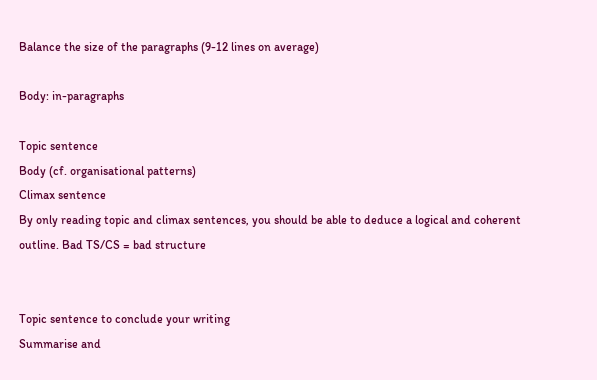Balance the size of the paragraphs (9-12 lines on average)

Body: in-paragraphs

Topic sentence
Body (cf. organisational patterns)
Climax sentence
By only reading topic and climax sentences, you should be able to deduce a logical and coherent outline. Bad TS/CS = bad structure


Topic sentence to conclude your writing
Summarise and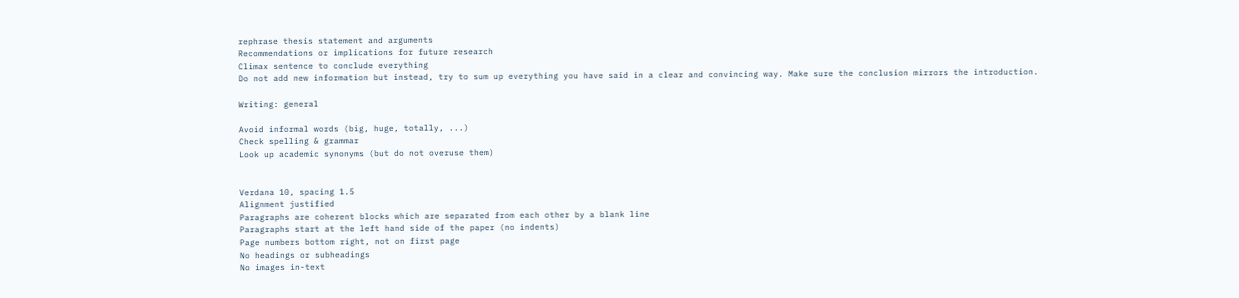rephrase thesis statement and arguments
Recommendations or implications for future research
Climax sentence to conclude everything
Do not add new information but instead, try to sum up everything you have said in a clear and convincing way. Make sure the conclusion mirrors the introduction.

Writing: general

Avoid informal words (big, huge, totally, ...)
Check spelling & grammar
Look up academic synonyms (but do not overuse them)


Verdana 10, spacing 1.5
Alignment justified
Paragraphs are coherent blocks which are separated from each other by a blank line
Paragraphs start at the left hand side of the paper (no indents)
Page numbers bottom right, not on first page
No headings or subheadings
No images in-text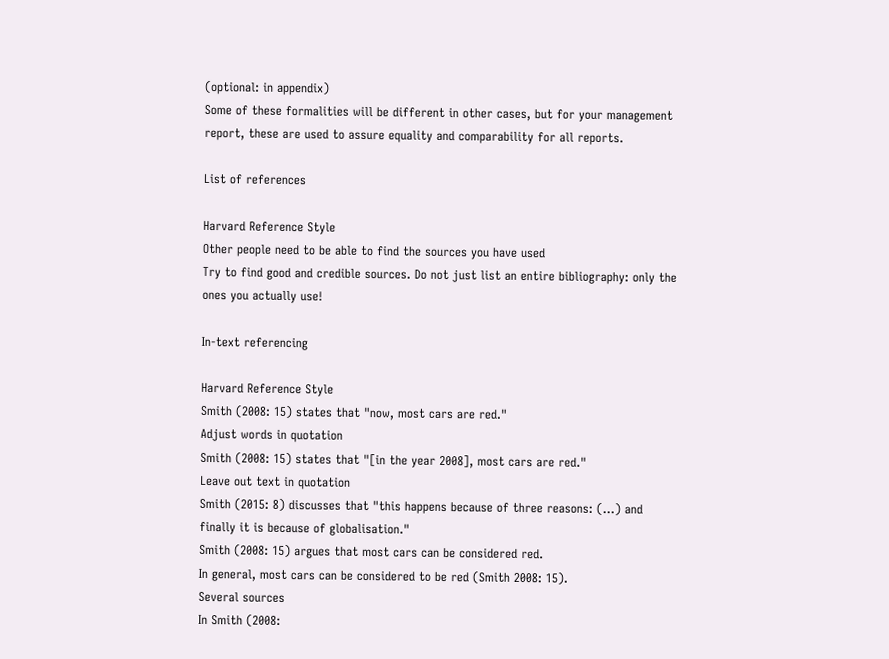(optional: in appendix)
Some of these formalities will be different in other cases, but for your management report, these are used to assure equality and comparability for all reports.

List of references

Harvard Reference Style
Other people need to be able to find the sources you have used
Try to find good and credible sources. Do not just list an entire bibliography: only the ones you actually use!

In-text referencing

Harvard Reference Style
Smith (2008: 15) states that "now, most cars are red."
Adjust words in quotation
Smith (2008: 15) states that "[in the year 2008], most cars are red."
Leave out text in quotation
Smith (2015: 8) discusses that "this happens because of three reasons: (...) and finally it is because of globalisation."
Smith (2008: 15) argues that most cars can be considered red.
In general, most cars can be considered to be red (Smith 2008: 15).
Several sources
In Smith (2008: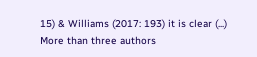15) & Williams (2017: 193) it is clear (...)
More than three authors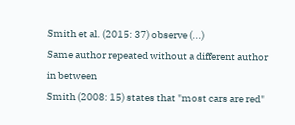Smith et al. (2015: 37) observe (...)
Same author repeated without a different author in between
Smith (2008: 15) states that "most cars are red"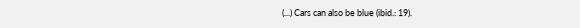(...) Cars can also be blue (ibid.: 19).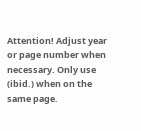Attention! Adjust year or page number when necessary. Only use (ibid.) when on the same page.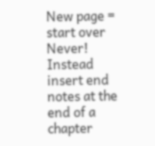New page = start over
Never! Instead insert end notes at the end of a chapter